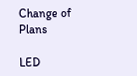Change of Plans

LED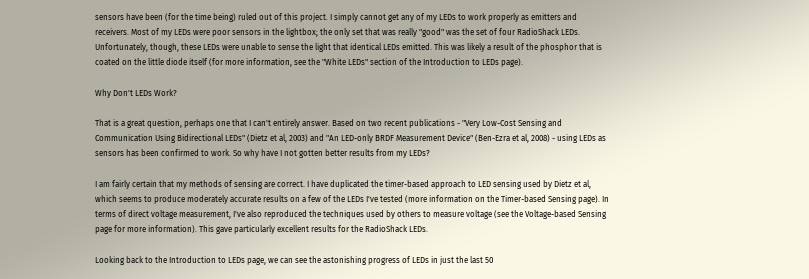sensors have been (for the time being) ruled out of this project. I simply cannot get any of my LEDs to work properly as emitters and receivers. Most of my LEDs were poor sensors in the lightbox; the only set that was really "good" was the set of four RadioShack LEDs. Unfortunately, though, these LEDs were unable to sense the light that identical LEDs emitted. This was likely a result of the phosphor that is coated on the little diode itself (for more information, see the "White LEDs" section of the Introduction to LEDs page).

Why Don't LEDs Work?

That is a great question, perhaps one that I can't entirely answer. Based on two recent publications - "Very Low-Cost Sensing and Communication Using Bidirectional LEDs" (Dietz et al, 2003) and "An LED-only BRDF Measurement Device" (Ben-Ezra et al, 2008) - using LEDs as sensors has been confirmed to work. So why have I not gotten better results from my LEDs?

I am fairly certain that my methods of sensing are correct. I have duplicated the timer-based approach to LED sensing used by Dietz et al, which seems to produce moderately accurate results on a few of the LEDs I've tested (more information on the Timer-based Sensing page). In terms of direct voltage measurement, I've also reproduced the techniques used by others to measure voltage (see the Voltage-based Sensing page for more information). This gave particularly excellent results for the RadioShack LEDs.

Looking back to the Introduction to LEDs page, we can see the astonishing progress of LEDs in just the last 50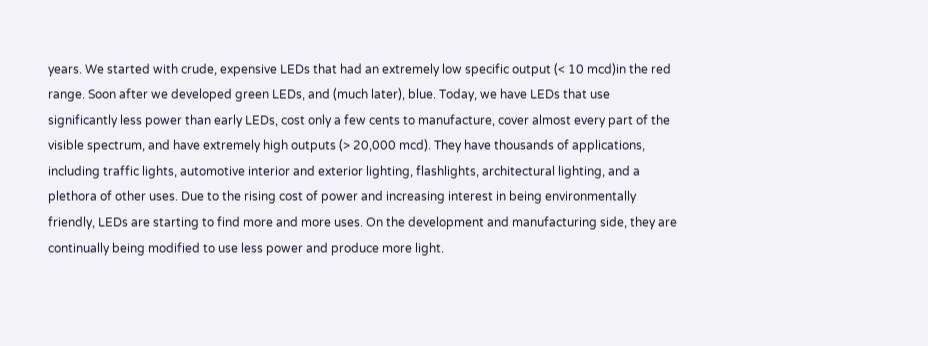years. We started with crude, expensive LEDs that had an extremely low specific output (< 10 mcd)in the red range. Soon after we developed green LEDs, and (much later), blue. Today, we have LEDs that use significantly less power than early LEDs, cost only a few cents to manufacture, cover almost every part of the visible spectrum, and have extremely high outputs (> 20,000 mcd). They have thousands of applications, including traffic lights, automotive interior and exterior lighting, flashlights, architectural lighting, and a plethora of other uses. Due to the rising cost of power and increasing interest in being environmentally friendly, LEDs are starting to find more and more uses. On the development and manufacturing side, they are continually being modified to use less power and produce more light.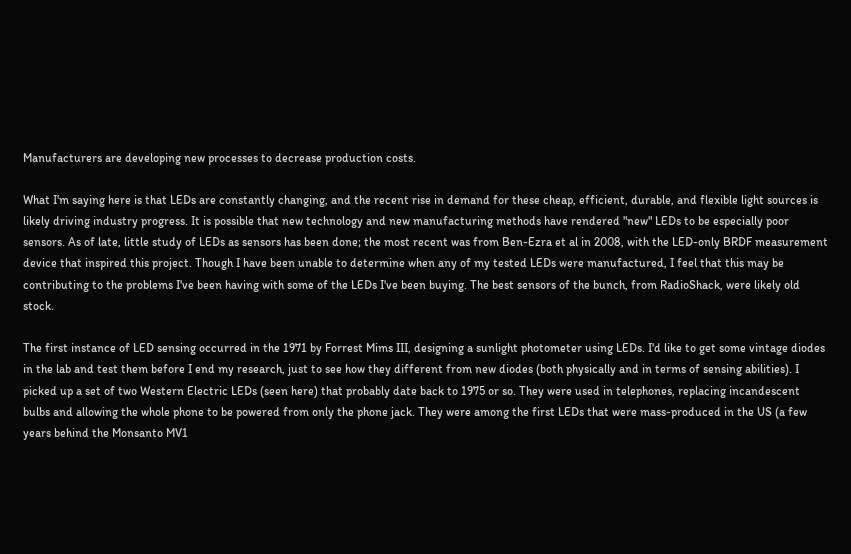Manufacturers are developing new processes to decrease production costs.

What I'm saying here is that LEDs are constantly changing, and the recent rise in demand for these cheap, efficient, durable, and flexible light sources is likely driving industry progress. It is possible that new technology and new manufacturing methods have rendered "new" LEDs to be especially poor sensors. As of late, little study of LEDs as sensors has been done; the most recent was from Ben-Ezra et al in 2008, with the LED-only BRDF measurement device that inspired this project. Though I have been unable to determine when any of my tested LEDs were manufactured, I feel that this may be contributing to the problems I've been having with some of the LEDs I've been buying. The best sensors of the bunch, from RadioShack, were likely old stock.

The first instance of LED sensing occurred in the 1971 by Forrest Mims III, designing a sunlight photometer using LEDs. I'd like to get some vintage diodes in the lab and test them before I end my research, just to see how they different from new diodes (both physically and in terms of sensing abilities). I picked up a set of two Western Electric LEDs (seen here) that probably date back to 1975 or so. They were used in telephones, replacing incandescent bulbs and allowing the whole phone to be powered from only the phone jack. They were among the first LEDs that were mass-produced in the US (a few years behind the Monsanto MV1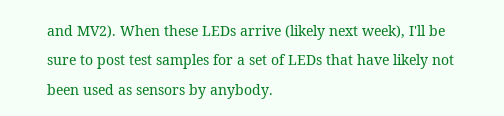and MV2). When these LEDs arrive (likely next week), I'll be sure to post test samples for a set of LEDs that have likely not been used as sensors by anybody.